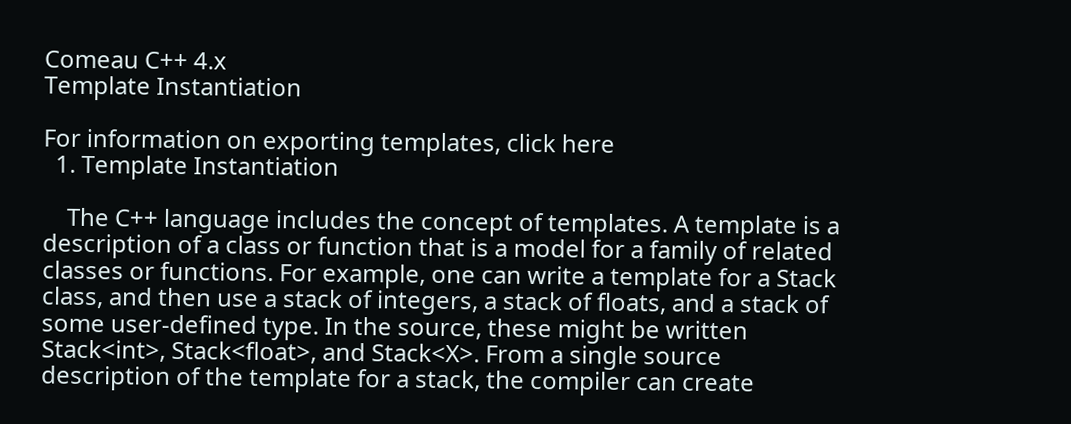Comeau C++ 4.x
Template Instantiation

For information on exporting templates, click here
  1. Template Instantiation

    The C++ language includes the concept of templates. A template is a description of a class or function that is a model for a family of related classes or functions. For example, one can write a template for a Stack class, and then use a stack of integers, a stack of floats, and a stack of some user-defined type. In the source, these might be written Stack<int>, Stack<float>, and Stack<X>. From a single source description of the template for a stack, the compiler can create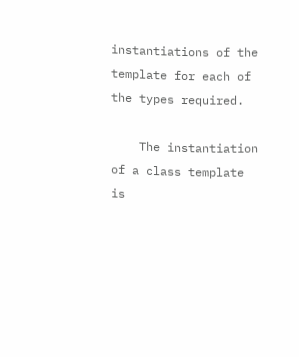instantiations of the template for each of the types required.

    The instantiation of a class template is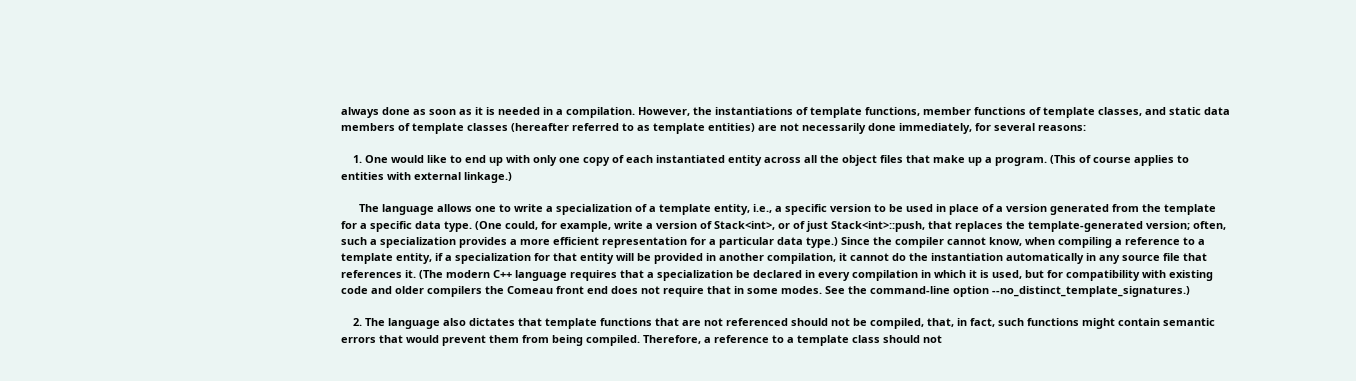always done as soon as it is needed in a compilation. However, the instantiations of template functions, member functions of template classes, and static data members of template classes (hereafter referred to as template entities) are not necessarily done immediately, for several reasons:

    1. One would like to end up with only one copy of each instantiated entity across all the object files that make up a program. (This of course applies to entities with external linkage.)

      The language allows one to write a specialization of a template entity, i.e., a specific version to be used in place of a version generated from the template for a specific data type. (One could, for example, write a version of Stack<int>, or of just Stack<int>::push, that replaces the template-generated version; often, such a specialization provides a more efficient representation for a particular data type.) Since the compiler cannot know, when compiling a reference to a template entity, if a specialization for that entity will be provided in another compilation, it cannot do the instantiation automatically in any source file that references it. (The modern C++ language requires that a specialization be declared in every compilation in which it is used, but for compatibility with existing code and older compilers the Comeau front end does not require that in some modes. See the command-line option --no_distinct_template_signatures.)

    2. The language also dictates that template functions that are not referenced should not be compiled, that, in fact, such functions might contain semantic errors that would prevent them from being compiled. Therefore, a reference to a template class should not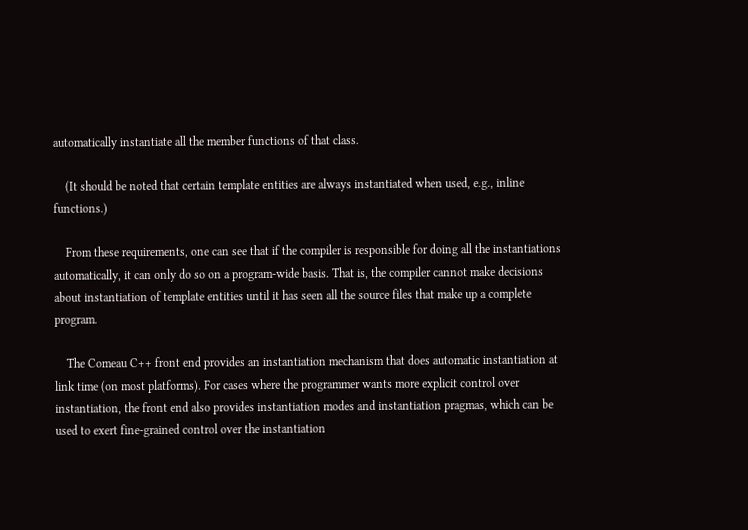automatically instantiate all the member functions of that class.

    (It should be noted that certain template entities are always instantiated when used, e.g., inline functions.)

    From these requirements, one can see that if the compiler is responsible for doing all the instantiations automatically, it can only do so on a program-wide basis. That is, the compiler cannot make decisions about instantiation of template entities until it has seen all the source files that make up a complete program.

    The Comeau C++ front end provides an instantiation mechanism that does automatic instantiation at link time (on most platforms). For cases where the programmer wants more explicit control over instantiation, the front end also provides instantiation modes and instantiation pragmas, which can be used to exert fine-grained control over the instantiation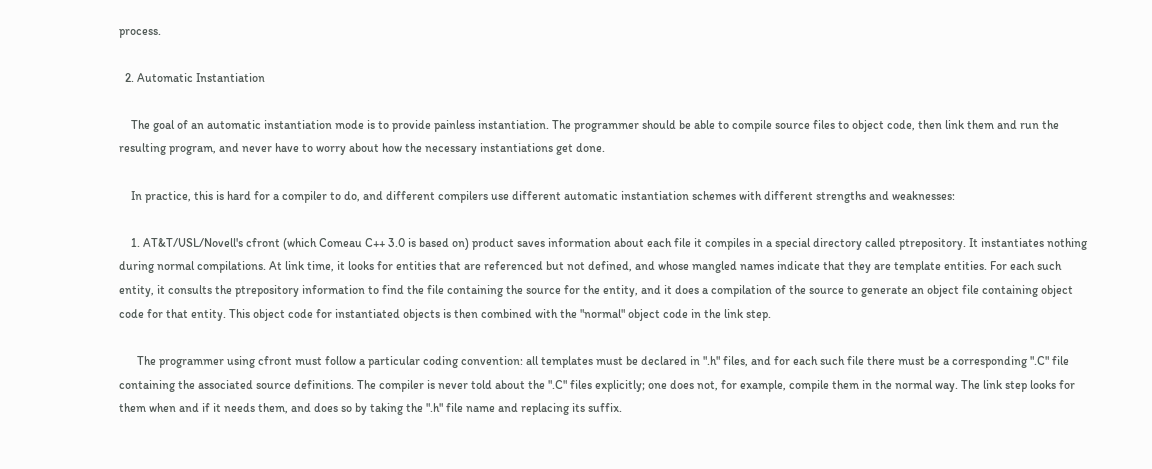process.

  2. Automatic Instantiation

    The goal of an automatic instantiation mode is to provide painless instantiation. The programmer should be able to compile source files to object code, then link them and run the resulting program, and never have to worry about how the necessary instantiations get done.

    In practice, this is hard for a compiler to do, and different compilers use different automatic instantiation schemes with different strengths and weaknesses:

    1. AT&T/USL/Novell's cfront (which Comeau C++ 3.0 is based on) product saves information about each file it compiles in a special directory called ptrepository. It instantiates nothing during normal compilations. At link time, it looks for entities that are referenced but not defined, and whose mangled names indicate that they are template entities. For each such entity, it consults the ptrepository information to find the file containing the source for the entity, and it does a compilation of the source to generate an object file containing object code for that entity. This object code for instantiated objects is then combined with the "normal" object code in the link step.

      The programmer using cfront must follow a particular coding convention: all templates must be declared in ".h" files, and for each such file there must be a corresponding ".C" file containing the associated source definitions. The compiler is never told about the ".C" files explicitly; one does not, for example, compile them in the normal way. The link step looks for them when and if it needs them, and does so by taking the ".h" file name and replacing its suffix.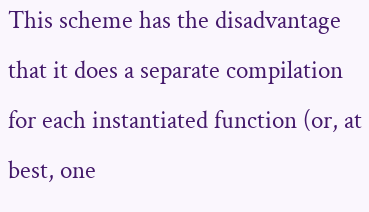This scheme has the disadvantage that it does a separate compilation for each instantiated function (or, at best, one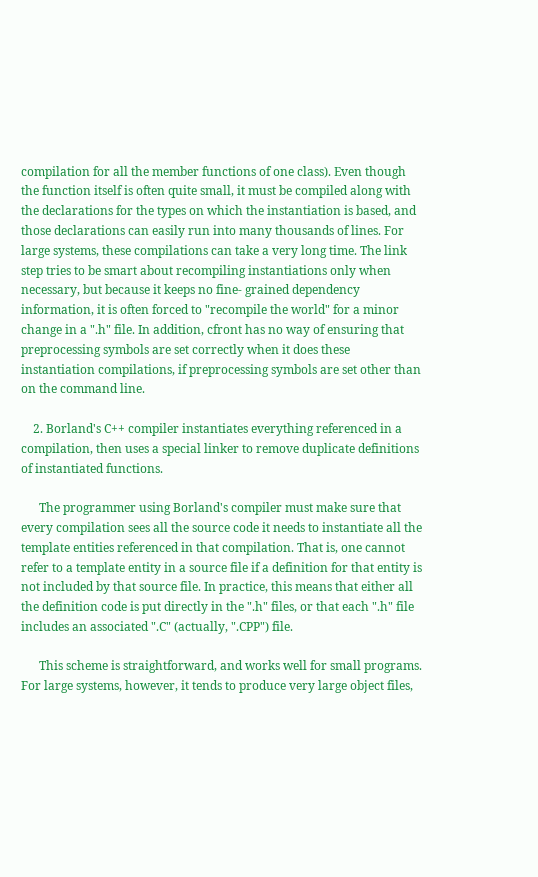compilation for all the member functions of one class). Even though the function itself is often quite small, it must be compiled along with the declarations for the types on which the instantiation is based, and those declarations can easily run into many thousands of lines. For large systems, these compilations can take a very long time. The link step tries to be smart about recompiling instantiations only when necessary, but because it keeps no fine- grained dependency information, it is often forced to "recompile the world" for a minor change in a ".h" file. In addition, cfront has no way of ensuring that preprocessing symbols are set correctly when it does these instantiation compilations, if preprocessing symbols are set other than on the command line.

    2. Borland's C++ compiler instantiates everything referenced in a compilation, then uses a special linker to remove duplicate definitions of instantiated functions.

      The programmer using Borland's compiler must make sure that every compilation sees all the source code it needs to instantiate all the template entities referenced in that compilation. That is, one cannot refer to a template entity in a source file if a definition for that entity is not included by that source file. In practice, this means that either all the definition code is put directly in the ".h" files, or that each ".h" file includes an associated ".C" (actually, ".CPP") file.

      This scheme is straightforward, and works well for small programs. For large systems, however, it tends to produce very large object files,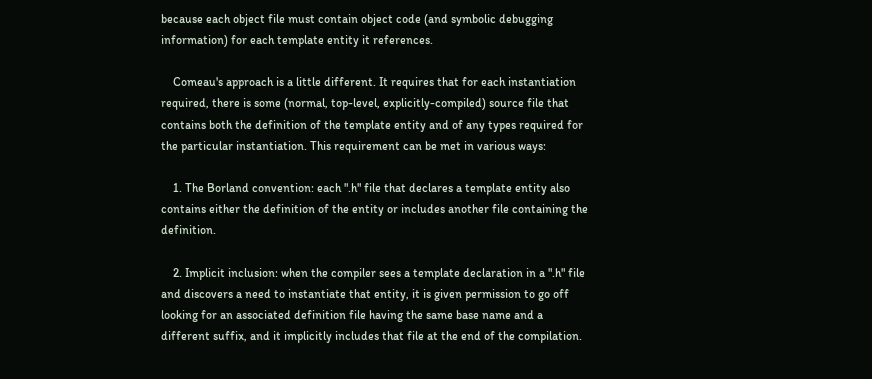because each object file must contain object code (and symbolic debugging information) for each template entity it references.

    Comeau's approach is a little different. It requires that for each instantiation required, there is some (normal, top-level, explicitly-compiled) source file that contains both the definition of the template entity and of any types required for the particular instantiation. This requirement can be met in various ways:

    1. The Borland convention: each ".h" file that declares a template entity also contains either the definition of the entity or includes another file containing the definition.

    2. Implicit inclusion: when the compiler sees a template declaration in a ".h" file and discovers a need to instantiate that entity, it is given permission to go off looking for an associated definition file having the same base name and a different suffix, and it implicitly includes that file at the end of the compilation.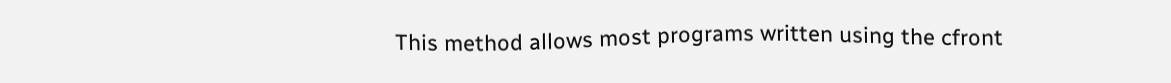This method allows most programs written using the cfront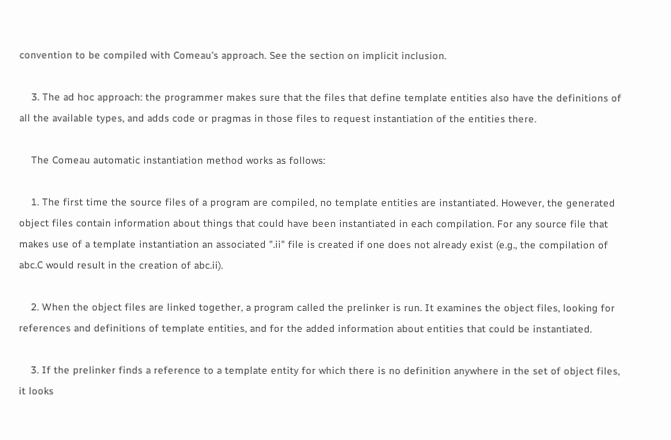convention to be compiled with Comeau's approach. See the section on implicit inclusion.

    3. The ad hoc approach: the programmer makes sure that the files that define template entities also have the definitions of all the available types, and adds code or pragmas in those files to request instantiation of the entities there.

    The Comeau automatic instantiation method works as follows:

    1. The first time the source files of a program are compiled, no template entities are instantiated. However, the generated object files contain information about things that could have been instantiated in each compilation. For any source file that makes use of a template instantiation an associated ".ii" file is created if one does not already exist (e.g., the compilation of abc.C would result in the creation of abc.ii).

    2. When the object files are linked together, a program called the prelinker is run. It examines the object files, looking for references and definitions of template entities, and for the added information about entities that could be instantiated.

    3. If the prelinker finds a reference to a template entity for which there is no definition anywhere in the set of object files, it looks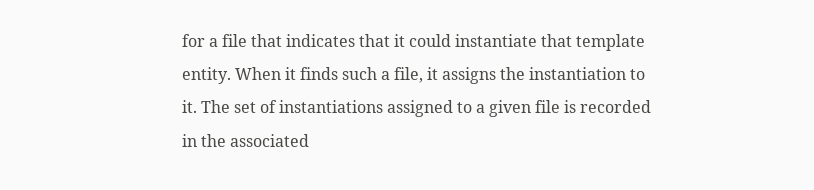for a file that indicates that it could instantiate that template entity. When it finds such a file, it assigns the instantiation to it. The set of instantiations assigned to a given file is recorded in the associated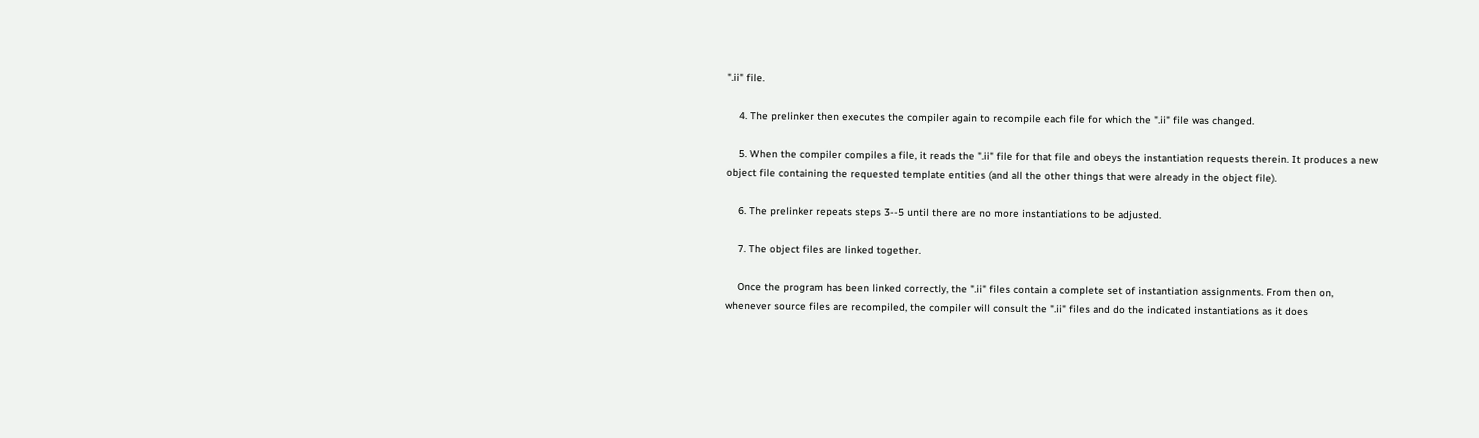".ii" file.

    4. The prelinker then executes the compiler again to recompile each file for which the ".ii" file was changed.

    5. When the compiler compiles a file, it reads the ".ii" file for that file and obeys the instantiation requests therein. It produces a new object file containing the requested template entities (and all the other things that were already in the object file).

    6. The prelinker repeats steps 3--5 until there are no more instantiations to be adjusted.

    7. The object files are linked together.

    Once the program has been linked correctly, the ".ii" files contain a complete set of instantiation assignments. From then on, whenever source files are recompiled, the compiler will consult the ".ii" files and do the indicated instantiations as it does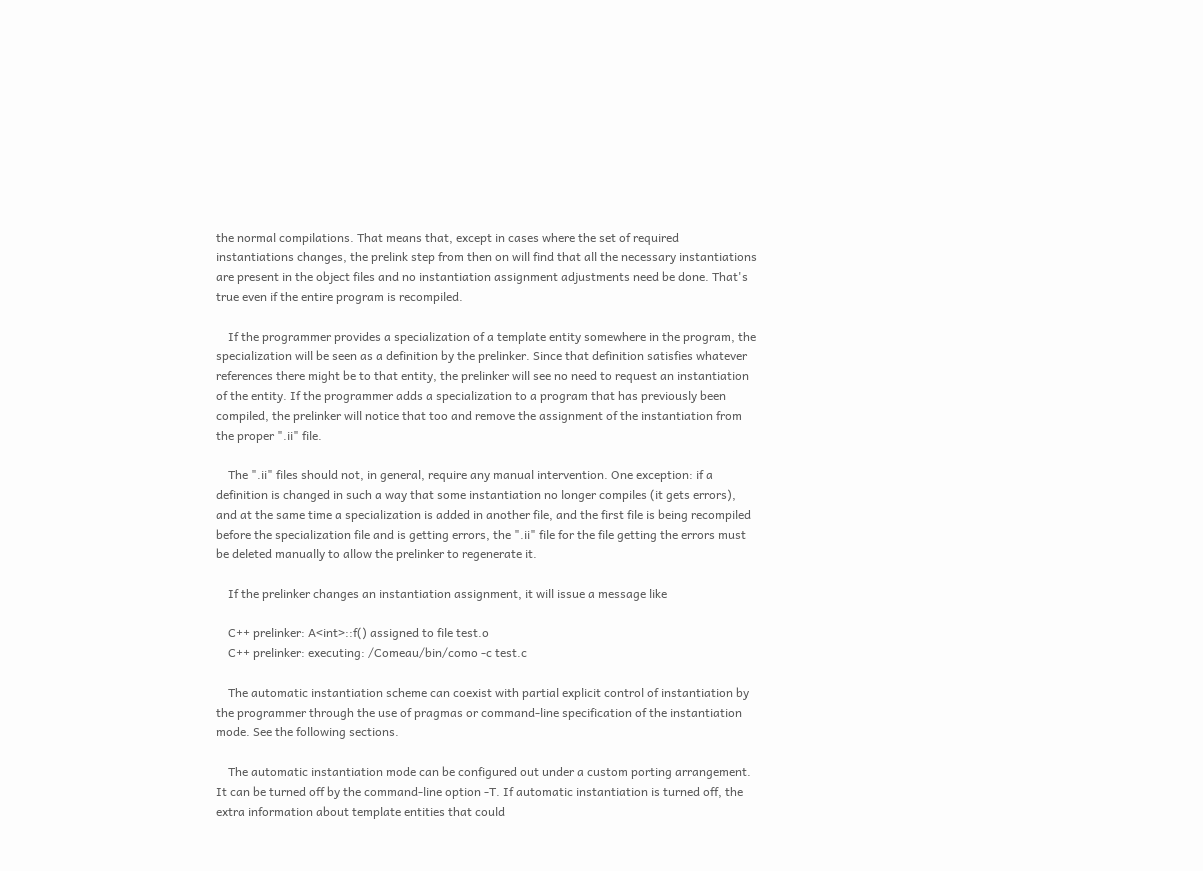the normal compilations. That means that, except in cases where the set of required instantiations changes, the prelink step from then on will find that all the necessary instantiations are present in the object files and no instantiation assignment adjustments need be done. That's true even if the entire program is recompiled.

    If the programmer provides a specialization of a template entity somewhere in the program, the specialization will be seen as a definition by the prelinker. Since that definition satisfies whatever references there might be to that entity, the prelinker will see no need to request an instantiation of the entity. If the programmer adds a specialization to a program that has previously been compiled, the prelinker will notice that too and remove the assignment of the instantiation from the proper ".ii" file.

    The ".ii" files should not, in general, require any manual intervention. One exception: if a definition is changed in such a way that some instantiation no longer compiles (it gets errors), and at the same time a specialization is added in another file, and the first file is being recompiled before the specialization file and is getting errors, the ".ii" file for the file getting the errors must be deleted manually to allow the prelinker to regenerate it.

    If the prelinker changes an instantiation assignment, it will issue a message like

    C++ prelinker: A<int>::f() assigned to file test.o
    C++ prelinker: executing: /Comeau/bin/como -c test.c

    The automatic instantiation scheme can coexist with partial explicit control of instantiation by the programmer through the use of pragmas or command-line specification of the instantiation mode. See the following sections.

    The automatic instantiation mode can be configured out under a custom porting arrangement. It can be turned off by the command-line option -T. If automatic instantiation is turned off, the extra information about template entities that could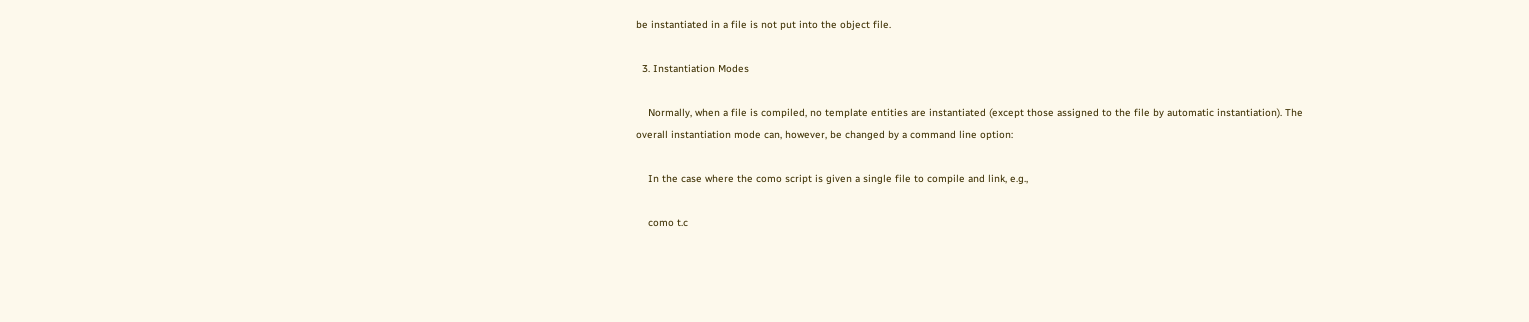be instantiated in a file is not put into the object file.

  3. Instantiation Modes

    Normally, when a file is compiled, no template entities are instantiated (except those assigned to the file by automatic instantiation). The overall instantiation mode can, however, be changed by a command line option:

    In the case where the como script is given a single file to compile and link, e.g.,

    como t.c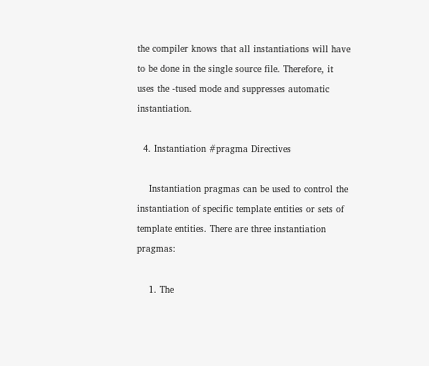the compiler knows that all instantiations will have to be done in the single source file. Therefore, it uses the -tused mode and suppresses automatic instantiation.

  4. Instantiation #pragma Directives

    Instantiation pragmas can be used to control the instantiation of specific template entities or sets of template entities. There are three instantiation pragmas:

    1. The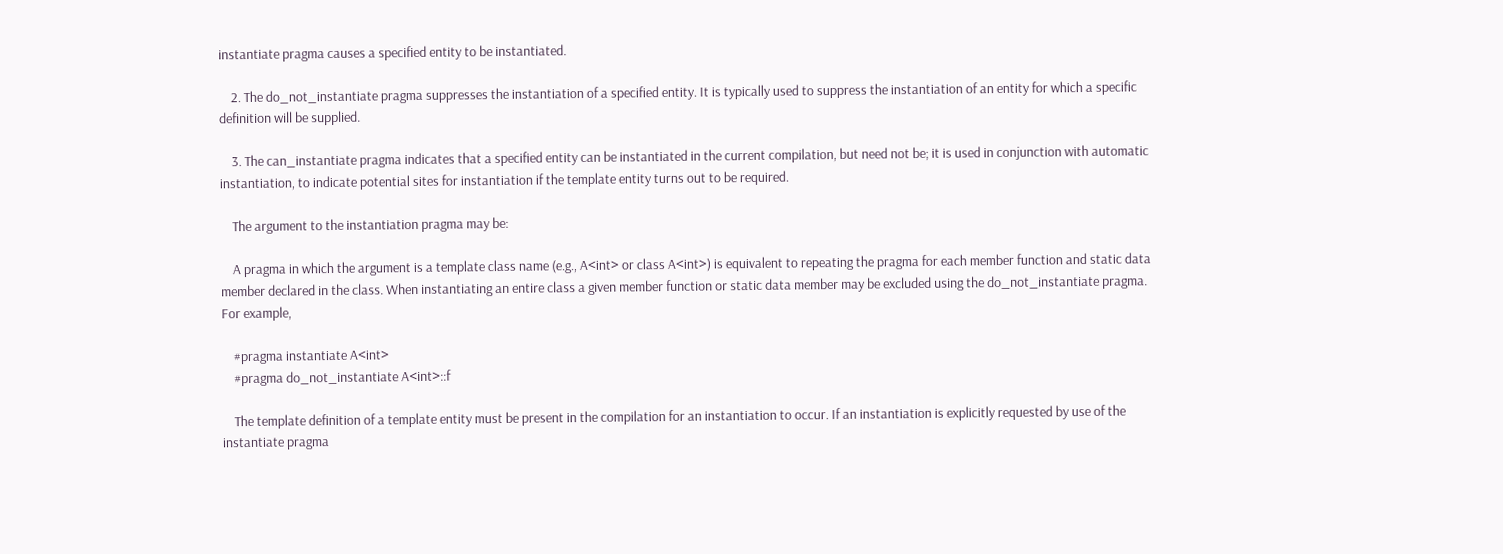instantiate pragma causes a specified entity to be instantiated.

    2. The do_not_instantiate pragma suppresses the instantiation of a specified entity. It is typically used to suppress the instantiation of an entity for which a specific definition will be supplied.

    3. The can_instantiate pragma indicates that a specified entity can be instantiated in the current compilation, but need not be; it is used in conjunction with automatic instantiation, to indicate potential sites for instantiation if the template entity turns out to be required.

    The argument to the instantiation pragma may be:

    A pragma in which the argument is a template class name (e.g., A<int> or class A<int>) is equivalent to repeating the pragma for each member function and static data member declared in the class. When instantiating an entire class a given member function or static data member may be excluded using the do_not_instantiate pragma. For example,

    #pragma instantiate A<int>
    #pragma do_not_instantiate A<int>::f

    The template definition of a template entity must be present in the compilation for an instantiation to occur. If an instantiation is explicitly requested by use of the instantiate pragma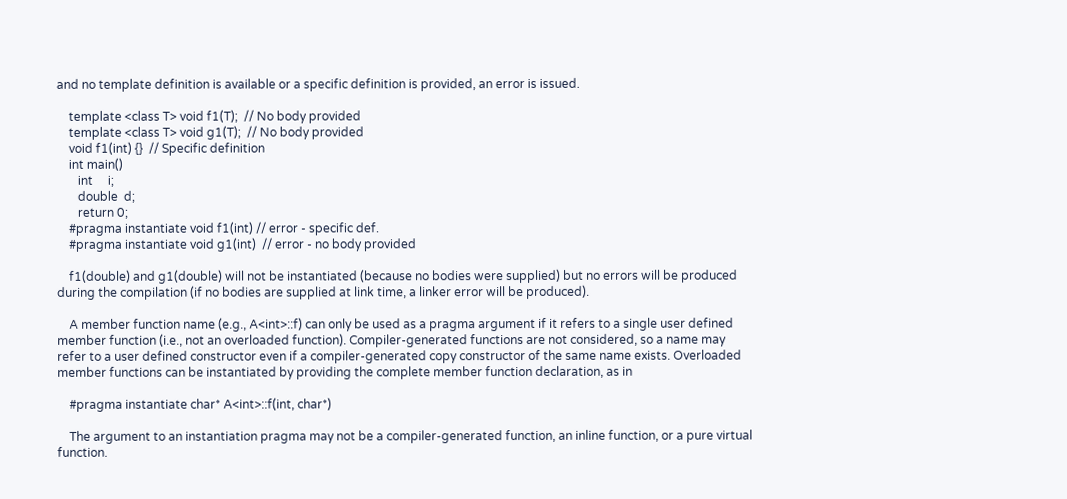and no template definition is available or a specific definition is provided, an error is issued.

    template <class T> void f1(T);  // No body provided
    template <class T> void g1(T);  // No body provided
    void f1(int) {}  // Specific definition
    int main()
       int     i;
       double  d;
       return 0;
    #pragma instantiate void f1(int) // error - specific def.
    #pragma instantiate void g1(int)  // error - no body provided

    f1(double) and g1(double) will not be instantiated (because no bodies were supplied) but no errors will be produced during the compilation (if no bodies are supplied at link time, a linker error will be produced).

    A member function name (e.g., A<int>::f) can only be used as a pragma argument if it refers to a single user defined member function (i.e., not an overloaded function). Compiler-generated functions are not considered, so a name may refer to a user defined constructor even if a compiler-generated copy constructor of the same name exists. Overloaded member functions can be instantiated by providing the complete member function declaration, as in

    #pragma instantiate char* A<int>::f(int, char*)

    The argument to an instantiation pragma may not be a compiler-generated function, an inline function, or a pure virtual function.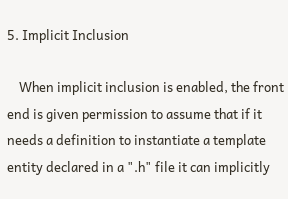5. Implicit Inclusion

    When implicit inclusion is enabled, the front end is given permission to assume that if it needs a definition to instantiate a template entity declared in a ".h" file it can implicitly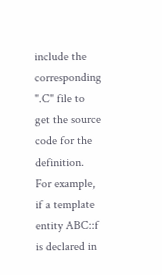include the corresponding ".C" file to get the source code for the definition. For example, if a template entity ABC::f is declared in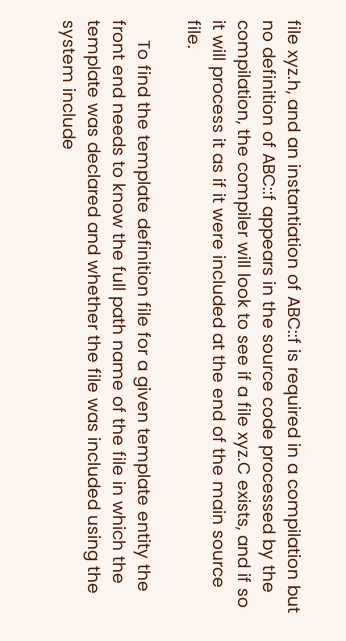file xyz.h, and an instantiation of ABC::f is required in a compilation but no definition of ABC::f appears in the source code processed by the compilation, the compiler will look to see if a file xyz.C exists, and if so it will process it as if it were included at the end of the main source file.

    To find the template definition file for a given template entity the front end needs to know the full path name of the file in which the template was declared and whether the file was included using the system include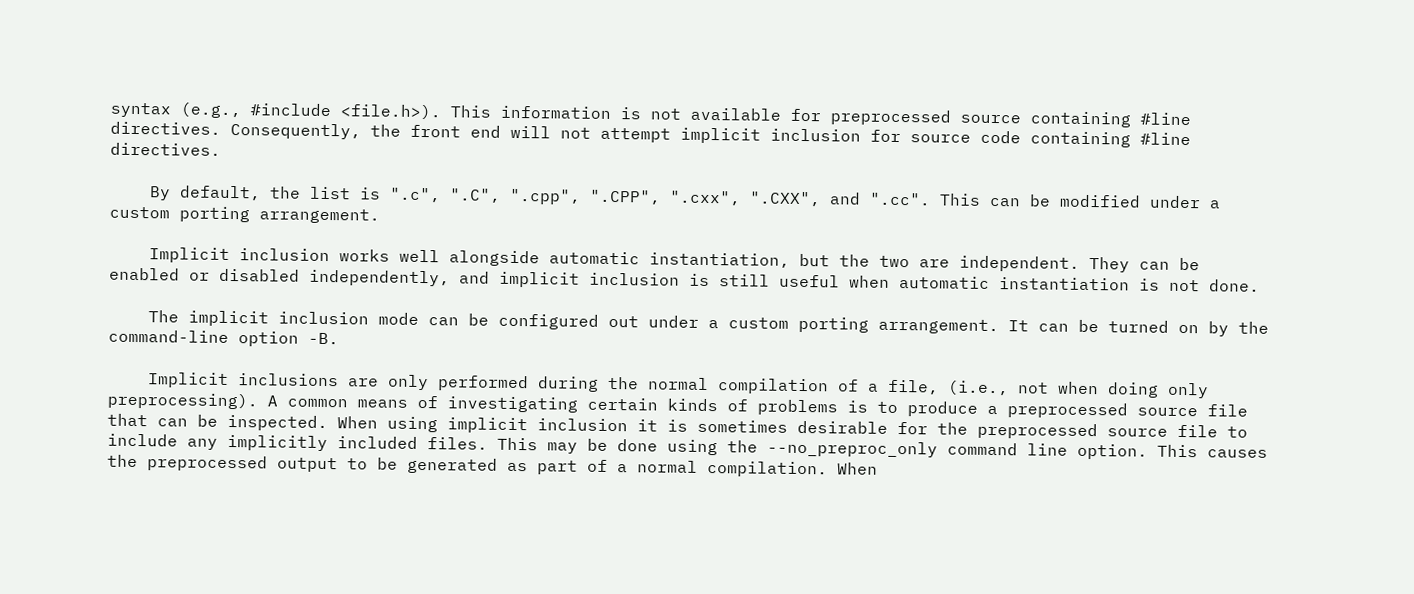syntax (e.g., #include <file.h>). This information is not available for preprocessed source containing #line directives. Consequently, the front end will not attempt implicit inclusion for source code containing #line directives.

    By default, the list is ".c", ".C", ".cpp", ".CPP", ".cxx", ".CXX", and ".cc". This can be modified under a custom porting arrangement.

    Implicit inclusion works well alongside automatic instantiation, but the two are independent. They can be enabled or disabled independently, and implicit inclusion is still useful when automatic instantiation is not done.

    The implicit inclusion mode can be configured out under a custom porting arrangement. It can be turned on by the command-line option -B.

    Implicit inclusions are only performed during the normal compilation of a file, (i.e., not when doing only preprocessing). A common means of investigating certain kinds of problems is to produce a preprocessed source file that can be inspected. When using implicit inclusion it is sometimes desirable for the preprocessed source file to include any implicitly included files. This may be done using the --no_preproc_only command line option. This causes the preprocessed output to be generated as part of a normal compilation. When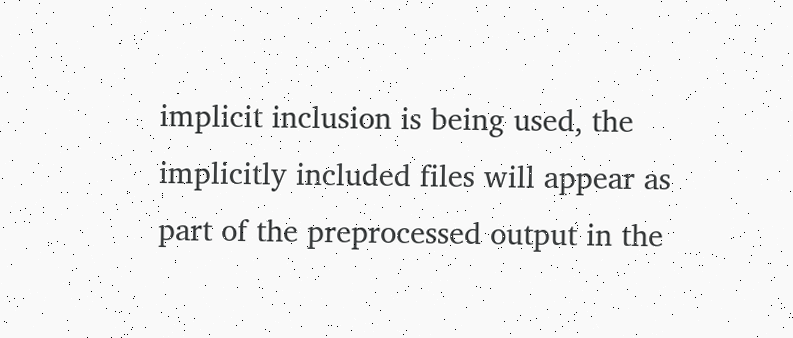implicit inclusion is being used, the implicitly included files will appear as part of the preprocessed output in the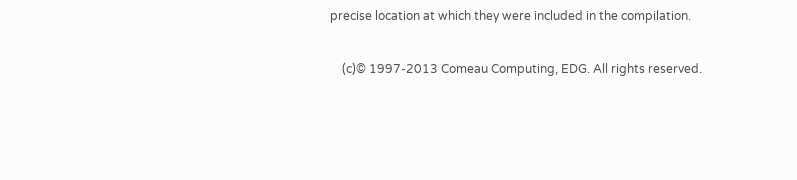precise location at which they were included in the compilation.

    (c)© 1997-2013 Comeau Computing, EDG. All rights reserved.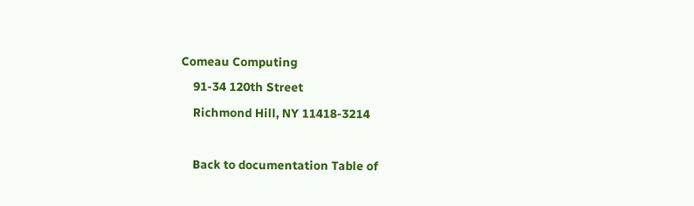Comeau Computing
    91-34 120th Street
    Richmond Hill, NY 11418-3214

    Back to documentation Table of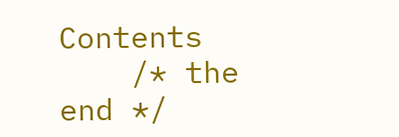Contents
    /* the end */